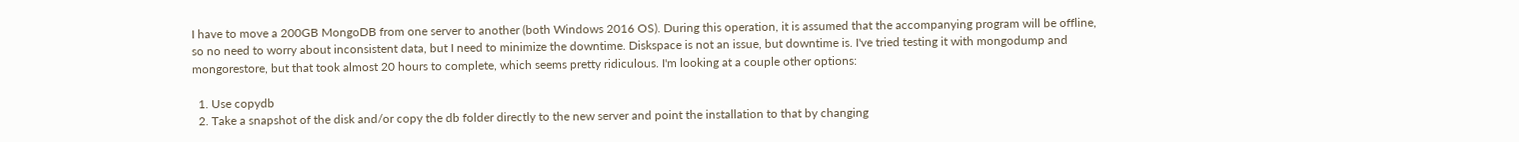I have to move a 200GB MongoDB from one server to another (both Windows 2016 OS). During this operation, it is assumed that the accompanying program will be offline, so no need to worry about inconsistent data, but I need to minimize the downtime. Diskspace is not an issue, but downtime is. I've tried testing it with mongodump and mongorestore, but that took almost 20 hours to complete, which seems pretty ridiculous. I'm looking at a couple other options:

  1. Use copydb
  2. Take a snapshot of the disk and/or copy the db folder directly to the new server and point the installation to that by changing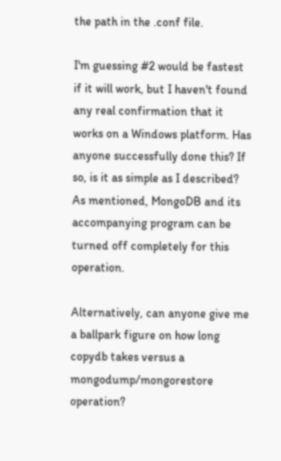the path in the .conf file.

I'm guessing #2 would be fastest if it will work, but I haven't found any real confirmation that it works on a Windows platform. Has anyone successfully done this? If so, is it as simple as I described? As mentioned, MongoDB and its accompanying program can be turned off completely for this operation.

Alternatively, can anyone give me a ballpark figure on how long copydb takes versus a mongodump/mongorestore operation?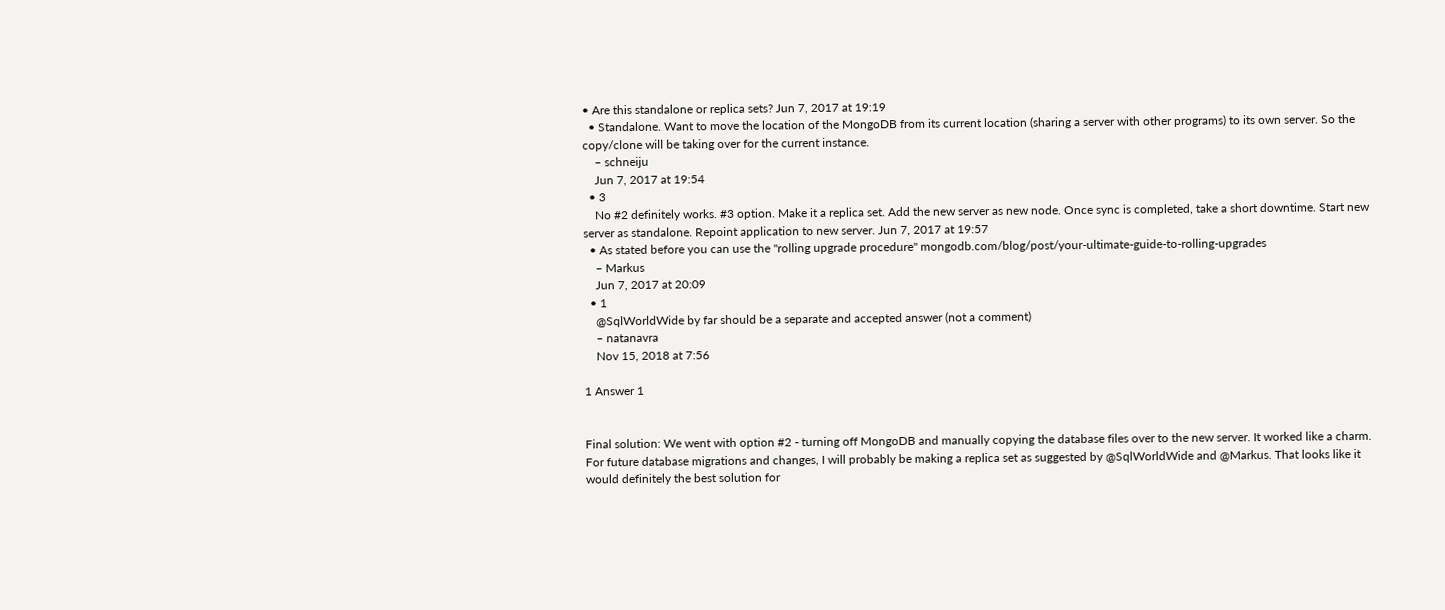• Are this standalone or replica sets? Jun 7, 2017 at 19:19
  • Standalone. Want to move the location of the MongoDB from its current location (sharing a server with other programs) to its own server. So the copy/clone will be taking over for the current instance.
    – schneiju
    Jun 7, 2017 at 19:54
  • 3
    No #2 definitely works. #3 option. Make it a replica set. Add the new server as new node. Once sync is completed, take a short downtime. Start new server as standalone. Repoint application to new server. Jun 7, 2017 at 19:57
  • As stated before you can use the "rolling upgrade procedure" mongodb.com/blog/post/your-ultimate-guide-to-rolling-upgrades
    – Markus
    Jun 7, 2017 at 20:09
  • 1
    @SqlWorldWide by far should be a separate and accepted answer (not a comment)
    – natanavra
    Nov 15, 2018 at 7:56

1 Answer 1


Final solution: We went with option #2 - turning off MongoDB and manually copying the database files over to the new server. It worked like a charm. For future database migrations and changes, I will probably be making a replica set as suggested by @SqlWorldWide and @Markus. That looks like it would definitely the best solution for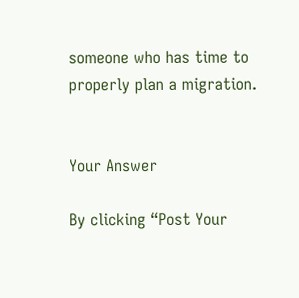someone who has time to properly plan a migration.


Your Answer

By clicking “Post Your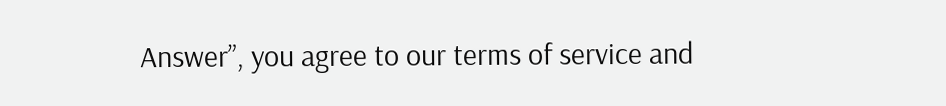Answer”, you agree to our terms of service and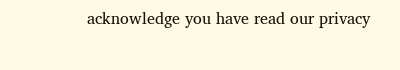acknowledge you have read our privacy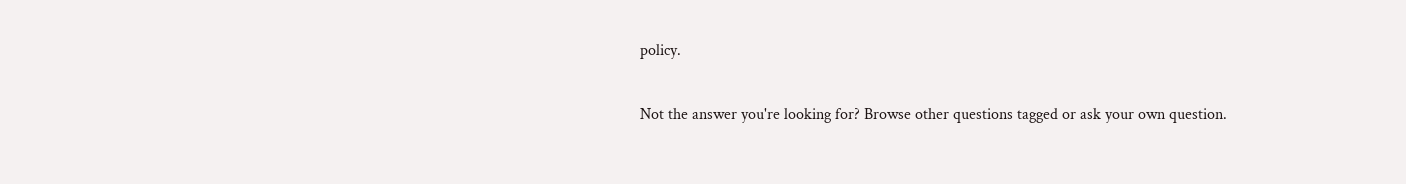policy.

Not the answer you're looking for? Browse other questions tagged or ask your own question.